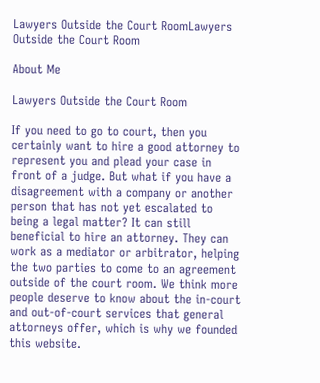Lawyers Outside the Court RoomLawyers Outside the Court Room

About Me

Lawyers Outside the Court Room

If you need to go to court, then you certainly want to hire a good attorney to represent you and plead your case in front of a judge. But what if you have a disagreement with a company or another person that has not yet escalated to being a legal matter? It can still beneficial to hire an attorney. They can work as a mediator or arbitrator, helping the two parties to come to an agreement outside of the court room. We think more people deserve to know about the in-court and out-of-court services that general attorneys offer, which is why we founded this website.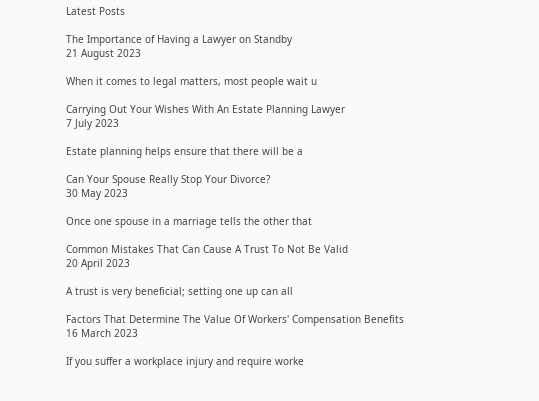Latest Posts

The Importance of Having a Lawyer on Standby
21 August 2023

When it comes to legal matters, most people wait u

Carrying Out Your Wishes With An Estate Planning Lawyer
7 July 2023

Estate planning helps ensure that there will be a

Can Your Spouse Really Stop Your Divorce?
30 May 2023

Once one spouse in a marriage tells the other that

Common Mistakes That Can Cause A Trust To Not Be Valid
20 April 2023

A trust is very beneficial; setting one up can all

Factors That Determine The Value Of Workers' Compensation Benefits
16 March 2023

If you suffer a workplace injury and require worke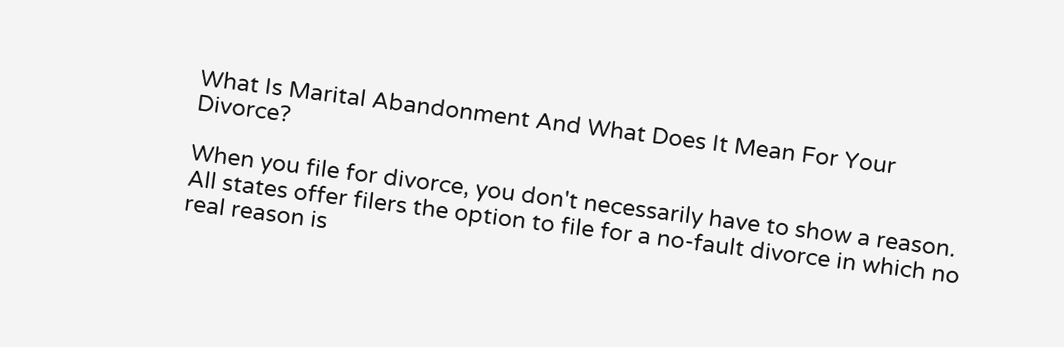What Is Marital Abandonment And What Does It Mean For Your Divorce?

When you file for divorce, you don't necessarily have to show a reason. All states offer filers the option to file for a no-fault divorce in which no real reason is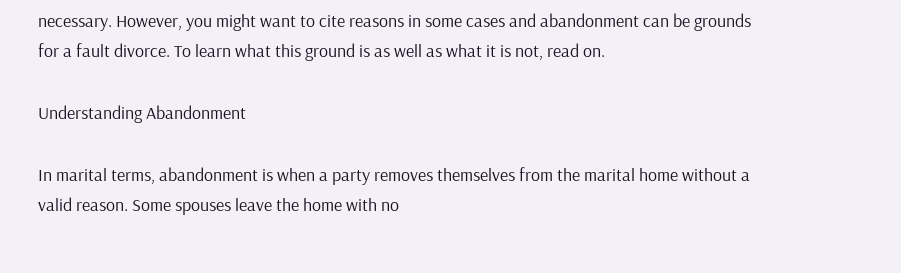necessary. However, you might want to cite reasons in some cases and abandonment can be grounds for a fault divorce. To learn what this ground is as well as what it is not, read on.

Understanding Abandonment

In marital terms, abandonment is when a party removes themselves from the marital home without a valid reason. Some spouses leave the home with no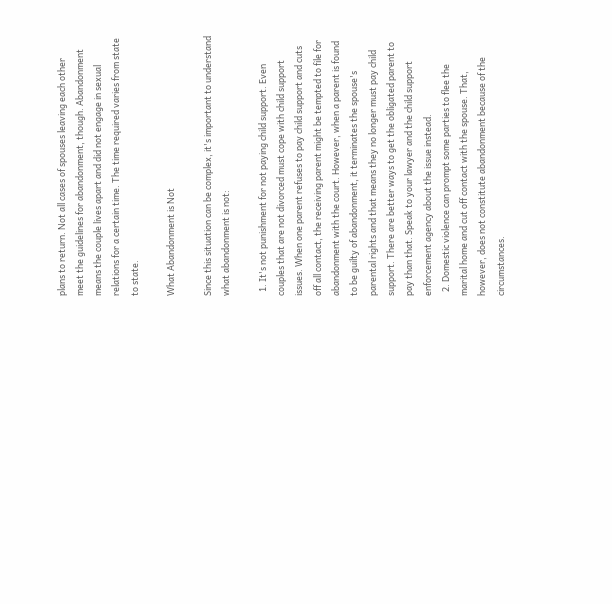plans to return. Not all cases of spouses leaving each other meet the guidelines for abandonment, though. Abandonment means the couple lives apart and did not engage in sexual relations for a certain time. The time required varies from state to state.

What Abandonment is Not

Since this situation can be complex, it's important to understand what abandonment is not:

  1. It's not punishment for not paying child support. Even couples that are not divorced must cope with child support issues. When one parent refuses to pay child support and cuts off all contact, the receiving parent might be tempted to file for abandonment with the court. However, when a parent is found to be guilty of abandonment, it terminates the spouse's parental rights and that means they no longer must pay child support. There are better ways to get the obligated parent to pay than that. Speak to your lawyer and the child support enforcement agency about the issue instead.
  2. Domestic violence can prompt some parties to flee the marital home and cut off contact with the spouse. That, however, does not constitute abandonment because of the circumstances.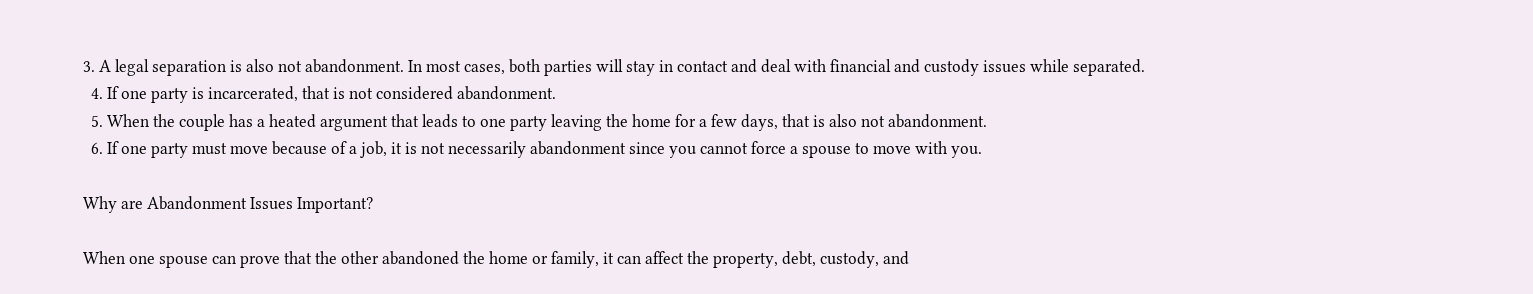3. A legal separation is also not abandonment. In most cases, both parties will stay in contact and deal with financial and custody issues while separated.
  4. If one party is incarcerated, that is not considered abandonment.
  5. When the couple has a heated argument that leads to one party leaving the home for a few days, that is also not abandonment.
  6. If one party must move because of a job, it is not necessarily abandonment since you cannot force a spouse to move with you.

Why are Abandonment Issues Important?

When one spouse can prove that the other abandoned the home or family, it can affect the property, debt, custody, and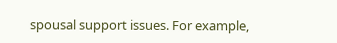spousal support issues. For example,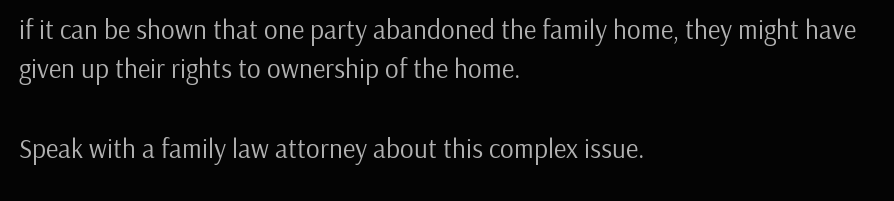if it can be shown that one party abandoned the family home, they might have given up their rights to ownership of the home.

Speak with a family law attorney about this complex issue.